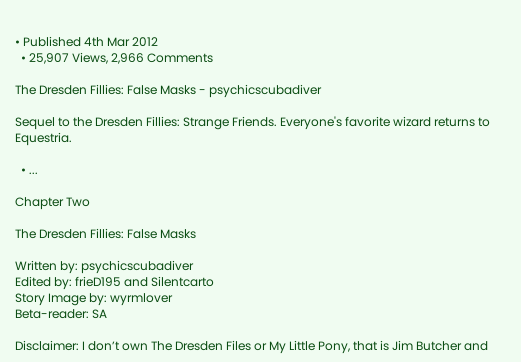• Published 4th Mar 2012
  • 25,907 Views, 2,966 Comments

The Dresden Fillies: False Masks - psychicscubadiver

Sequel to the Dresden Fillies: Strange Friends. Everyone's favorite wizard returns to Equestria.

  • ...

Chapter Two

The Dresden Fillies: False Masks

Written by: psychicscubadiver
Edited by: frieD195 and Silentcarto
Story Image by: wyrmlover
Beta-reader: SA

Disclaimer: I don’t own The Dresden Files or My Little Pony, that is Jim Butcher and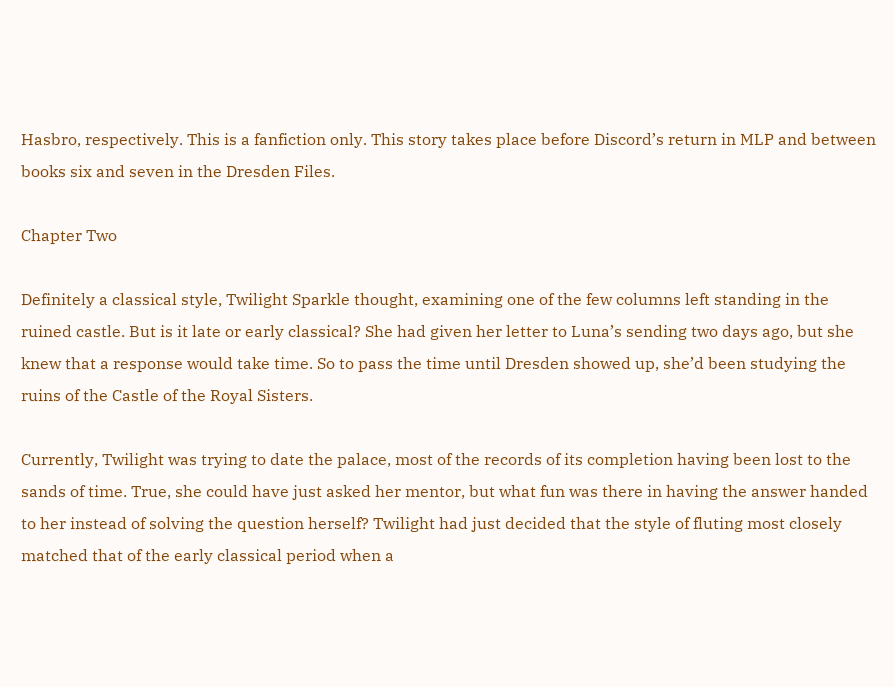Hasbro, respectively. This is a fanfiction only. This story takes place before Discord’s return in MLP and between books six and seven in the Dresden Files.

Chapter Two

Definitely a classical style, Twilight Sparkle thought, examining one of the few columns left standing in the ruined castle. But is it late or early classical? She had given her letter to Luna’s sending two days ago, but she knew that a response would take time. So to pass the time until Dresden showed up, she’d been studying the ruins of the Castle of the Royal Sisters.

Currently, Twilight was trying to date the palace, most of the records of its completion having been lost to the sands of time. True, she could have just asked her mentor, but what fun was there in having the answer handed to her instead of solving the question herself? Twilight had just decided that the style of fluting most closely matched that of the early classical period when a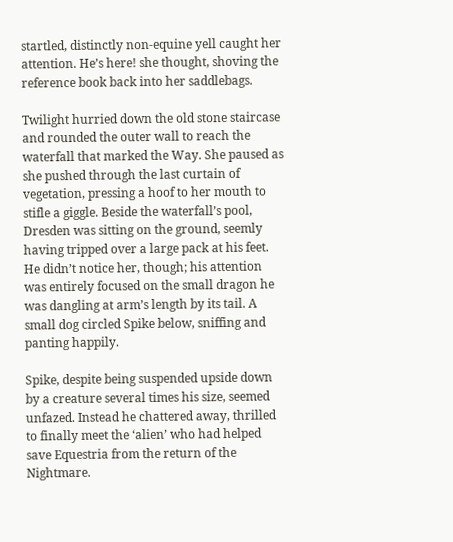startled, distinctly non-equine yell caught her attention. He’s here! she thought, shoving the reference book back into her saddlebags.

Twilight hurried down the old stone staircase and rounded the outer wall to reach the waterfall that marked the Way. She paused as she pushed through the last curtain of vegetation, pressing a hoof to her mouth to stifle a giggle. Beside the waterfall’s pool, Dresden was sitting on the ground, seemly having tripped over a large pack at his feet. He didn’t notice her, though; his attention was entirely focused on the small dragon he was dangling at arm’s length by its tail. A small dog circled Spike below, sniffing and panting happily.

Spike, despite being suspended upside down by a creature several times his size, seemed unfazed. Instead he chattered away, thrilled to finally meet the ‘alien’ who had helped save Equestria from the return of the Nightmare.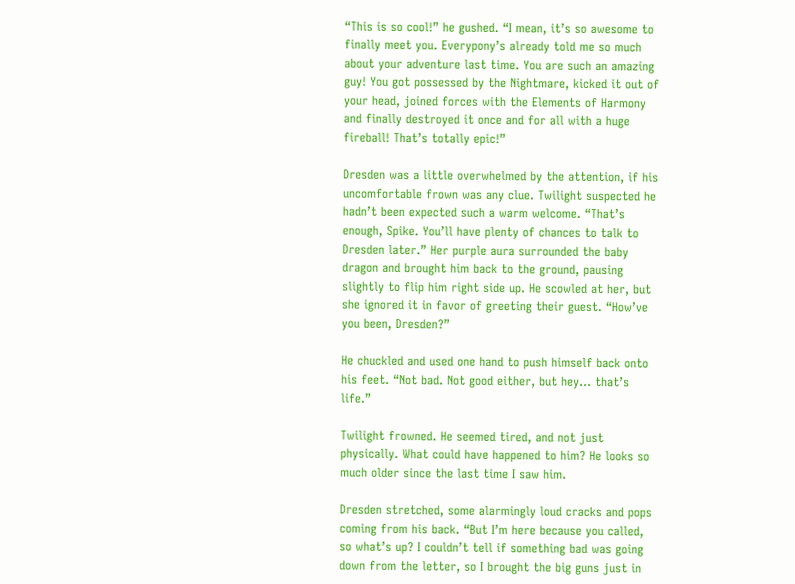“This is so cool!” he gushed. “I mean, it’s so awesome to finally meet you. Everypony’s already told me so much about your adventure last time. You are such an amazing guy! You got possessed by the Nightmare, kicked it out of your head, joined forces with the Elements of Harmony and finally destroyed it once and for all with a huge fireball! That’s totally epic!”

Dresden was a little overwhelmed by the attention, if his uncomfortable frown was any clue. Twilight suspected he hadn’t been expected such a warm welcome. “That’s enough, Spike. You’ll have plenty of chances to talk to Dresden later.” Her purple aura surrounded the baby dragon and brought him back to the ground, pausing slightly to flip him right side up. He scowled at her, but she ignored it in favor of greeting their guest. “How’ve you been, Dresden?”

He chuckled and used one hand to push himself back onto his feet. “Not bad. Not good either, but hey… that’s life.”

Twilight frowned. He seemed tired, and not just physically. What could have happened to him? He looks so much older since the last time I saw him.

Dresden stretched, some alarmingly loud cracks and pops coming from his back. “But I’m here because you called, so what’s up? I couldn’t tell if something bad was going down from the letter, so I brought the big guns just in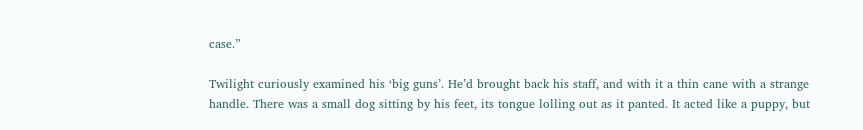case.”

Twilight curiously examined his ‘big guns’. He’d brought back his staff, and with it a thin cane with a strange handle. There was a small dog sitting by his feet, its tongue lolling out as it panted. It acted like a puppy, but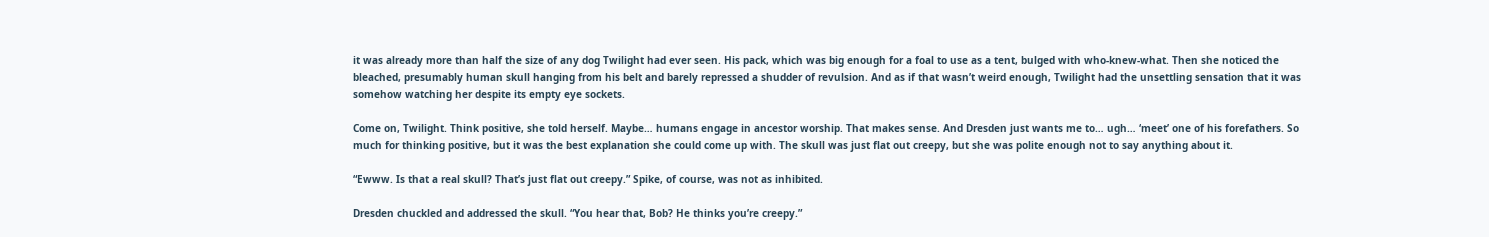it was already more than half the size of any dog Twilight had ever seen. His pack, which was big enough for a foal to use as a tent, bulged with who-knew-what. Then she noticed the bleached, presumably human skull hanging from his belt and barely repressed a shudder of revulsion. And as if that wasn’t weird enough, Twilight had the unsettling sensation that it was somehow watching her despite its empty eye sockets.

Come on, Twilight. Think positive, she told herself. Maybe… humans engage in ancestor worship. That makes sense. And Dresden just wants me to… ugh… ‘meet’ one of his forefathers. So much for thinking positive, but it was the best explanation she could come up with. The skull was just flat out creepy, but she was polite enough not to say anything about it.

“Ewww. Is that a real skull? That’s just flat out creepy.” Spike, of course, was not as inhibited.

Dresden chuckled and addressed the skull. “You hear that, Bob? He thinks you’re creepy.”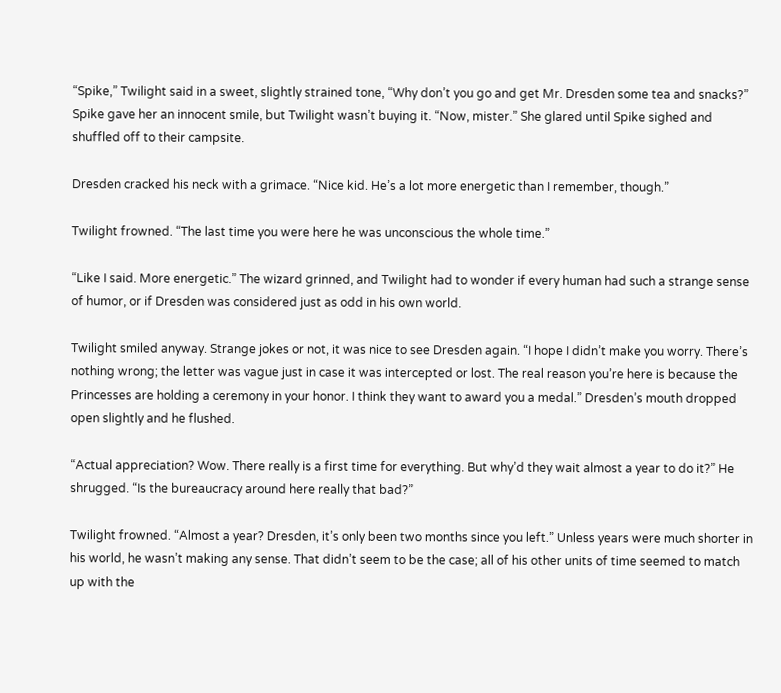“Spike,” Twilight said in a sweet, slightly strained tone, “Why don’t you go and get Mr. Dresden some tea and snacks?” Spike gave her an innocent smile, but Twilight wasn’t buying it. “Now, mister.” She glared until Spike sighed and shuffled off to their campsite.

Dresden cracked his neck with a grimace. “Nice kid. He’s a lot more energetic than I remember, though.”

Twilight frowned. “The last time you were here he was unconscious the whole time.”

“Like I said. More energetic.” The wizard grinned, and Twilight had to wonder if every human had such a strange sense of humor, or if Dresden was considered just as odd in his own world.

Twilight smiled anyway. Strange jokes or not, it was nice to see Dresden again. “I hope I didn’t make you worry. There’s nothing wrong; the letter was vague just in case it was intercepted or lost. The real reason you’re here is because the Princesses are holding a ceremony in your honor. I think they want to award you a medal.” Dresden’s mouth dropped open slightly and he flushed.

“Actual appreciation? Wow. There really is a first time for everything. But why’d they wait almost a year to do it?” He shrugged. “Is the bureaucracy around here really that bad?”

Twilight frowned. “Almost a year? Dresden, it’s only been two months since you left.” Unless years were much shorter in his world, he wasn’t making any sense. That didn’t seem to be the case; all of his other units of time seemed to match up with the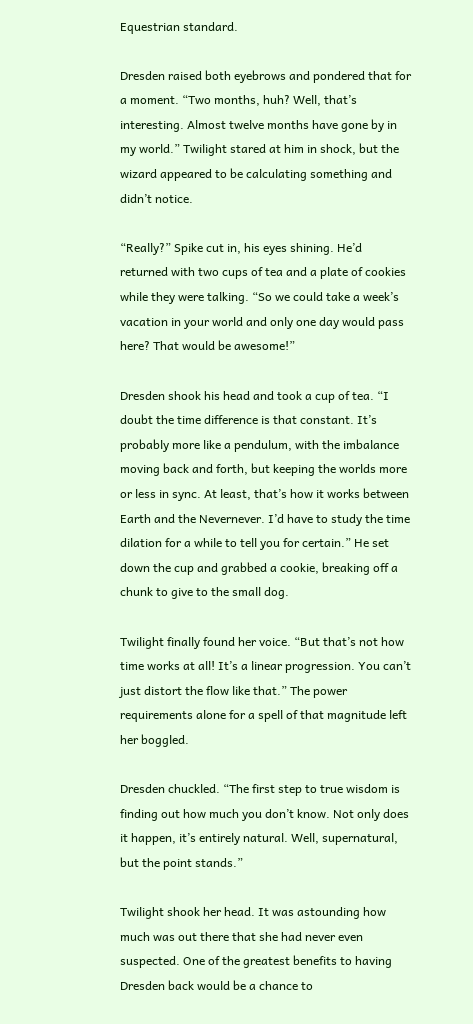Equestrian standard.

Dresden raised both eyebrows and pondered that for a moment. “Two months, huh? Well, that’s interesting. Almost twelve months have gone by in my world.” Twilight stared at him in shock, but the wizard appeared to be calculating something and didn’t notice.

“Really?” Spike cut in, his eyes shining. He’d returned with two cups of tea and a plate of cookies while they were talking. “So we could take a week’s vacation in your world and only one day would pass here? That would be awesome!”

Dresden shook his head and took a cup of tea. “I doubt the time difference is that constant. It’s probably more like a pendulum, with the imbalance moving back and forth, but keeping the worlds more or less in sync. At least, that’s how it works between Earth and the Nevernever. I’d have to study the time dilation for a while to tell you for certain.” He set down the cup and grabbed a cookie, breaking off a chunk to give to the small dog.

Twilight finally found her voice. “But that’s not how time works at all! It’s a linear progression. You can’t just distort the flow like that.” The power requirements alone for a spell of that magnitude left her boggled.

Dresden chuckled. “The first step to true wisdom is finding out how much you don’t know. Not only does it happen, it’s entirely natural. Well, supernatural, but the point stands.”

Twilight shook her head. It was astounding how much was out there that she had never even suspected. One of the greatest benefits to having Dresden back would be a chance to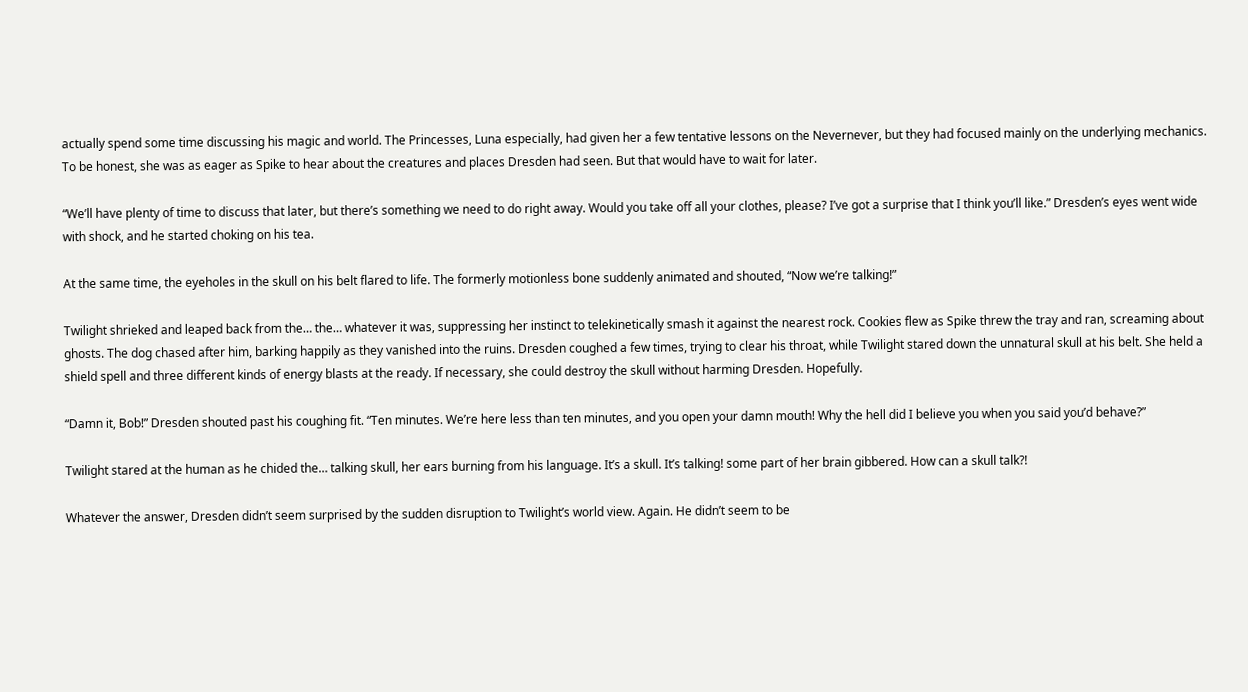actually spend some time discussing his magic and world. The Princesses, Luna especially, had given her a few tentative lessons on the Nevernever, but they had focused mainly on the underlying mechanics. To be honest, she was as eager as Spike to hear about the creatures and places Dresden had seen. But that would have to wait for later.

“We’ll have plenty of time to discuss that later, but there’s something we need to do right away. Would you take off all your clothes, please? I’ve got a surprise that I think you’ll like.” Dresden’s eyes went wide with shock, and he started choking on his tea.

At the same time, the eyeholes in the skull on his belt flared to life. The formerly motionless bone suddenly animated and shouted, “Now we’re talking!”

Twilight shrieked and leaped back from the… the… whatever it was, suppressing her instinct to telekinetically smash it against the nearest rock. Cookies flew as Spike threw the tray and ran, screaming about ghosts. The dog chased after him, barking happily as they vanished into the ruins. Dresden coughed a few times, trying to clear his throat, while Twilight stared down the unnatural skull at his belt. She held a shield spell and three different kinds of energy blasts at the ready. If necessary, she could destroy the skull without harming Dresden. Hopefully.

“Damn it, Bob!” Dresden shouted past his coughing fit. “Ten minutes. We’re here less than ten minutes, and you open your damn mouth! Why the hell did I believe you when you said you’d behave?”

Twilight stared at the human as he chided the… talking skull, her ears burning from his language. It’s a skull. It’s talking! some part of her brain gibbered. How can a skull talk?!

Whatever the answer, Dresden didn’t seem surprised by the sudden disruption to Twilight’s world view. Again. He didn’t seem to be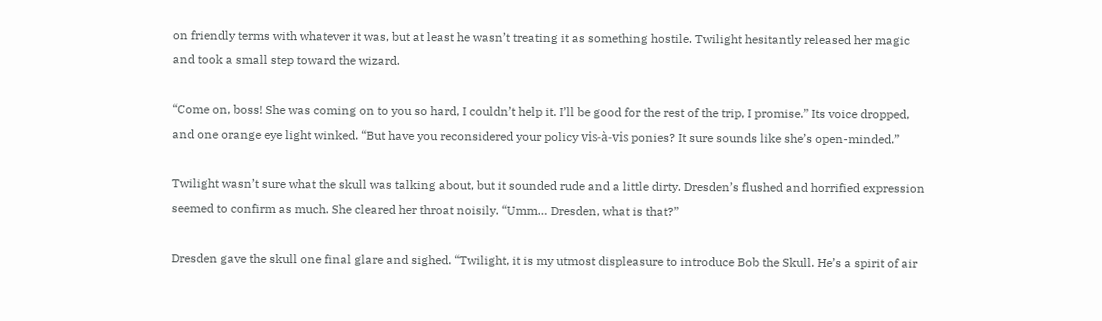on friendly terms with whatever it was, but at least he wasn’t treating it as something hostile. Twilight hesitantly released her magic and took a small step toward the wizard.

“Come on, boss! She was coming on to you so hard, I couldn’t help it. I’ll be good for the rest of the trip, I promise.” Its voice dropped, and one orange eye light winked. “But have you reconsidered your policy vis-à-vis ponies? It sure sounds like she’s open-minded.”

Twilight wasn’t sure what the skull was talking about, but it sounded rude and a little dirty. Dresden’s flushed and horrified expression seemed to confirm as much. She cleared her throat noisily. “Umm… Dresden, what is that?”

Dresden gave the skull one final glare and sighed. “Twilight, it is my utmost displeasure to introduce Bob the Skull. He’s a spirit of air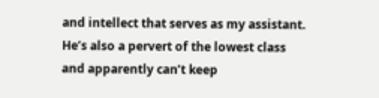and intellect that serves as my assistant. He’s also a pervert of the lowest class and apparently can’t keep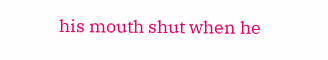his mouth shut when he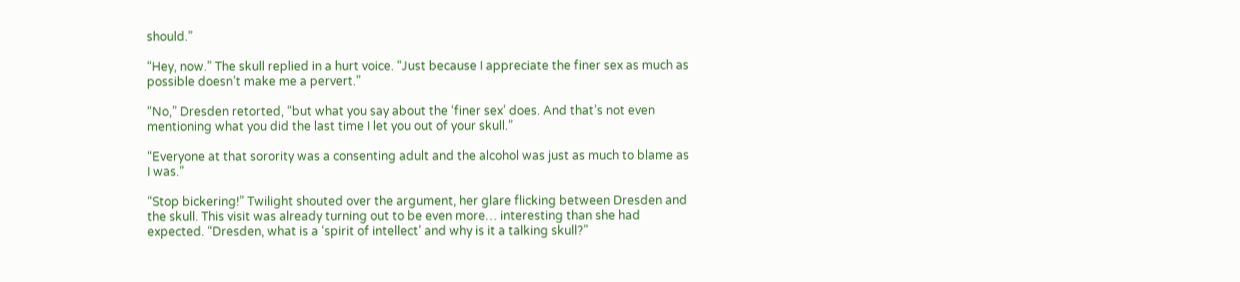should.”

“Hey, now.” The skull replied in a hurt voice. “Just because I appreciate the finer sex as much as possible doesn’t make me a pervert.”

“No,” Dresden retorted, “but what you say about the ‘finer sex’ does. And that’s not even mentioning what you did the last time I let you out of your skull.”

“Everyone at that sorority was a consenting adult and the alcohol was just as much to blame as I was.”

“Stop bickering!” Twilight shouted over the argument, her glare flicking between Dresden and the skull. This visit was already turning out to be even more… interesting than she had expected. “Dresden, what is a ‘spirit of intellect’ and why is it a talking skull?”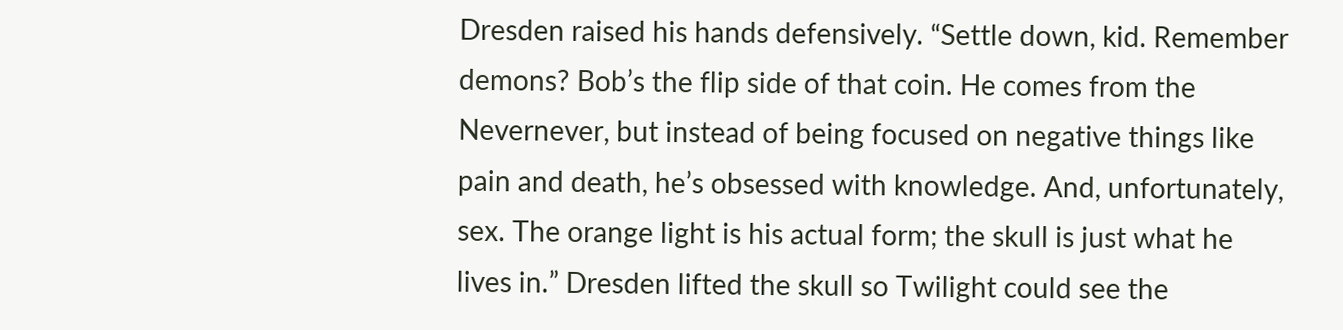Dresden raised his hands defensively. “Settle down, kid. Remember demons? Bob’s the flip side of that coin. He comes from the Nevernever, but instead of being focused on negative things like pain and death, he’s obsessed with knowledge. And, unfortunately, sex. The orange light is his actual form; the skull is just what he lives in.” Dresden lifted the skull so Twilight could see the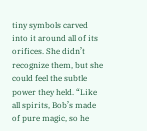tiny symbols carved into it around all of its orifices. She didn’t recognize them, but she could feel the subtle power they held. “Like all spirits, Bob’s made of pure magic, so he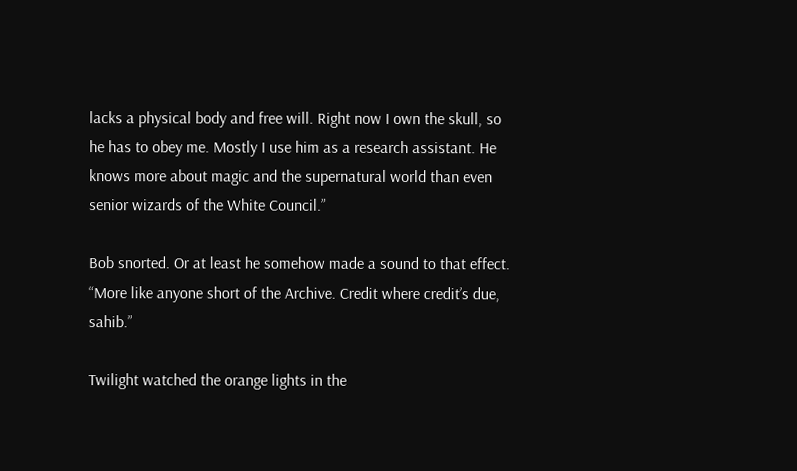lacks a physical body and free will. Right now I own the skull, so he has to obey me. Mostly I use him as a research assistant. He knows more about magic and the supernatural world than even senior wizards of the White Council.”

Bob snorted. Or at least he somehow made a sound to that effect. “More like anyone short of the Archive. Credit where credit’s due, sahib.”

Twilight watched the orange lights in the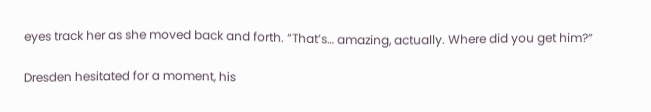eyes track her as she moved back and forth. “That’s… amazing, actually. Where did you get him?”

Dresden hesitated for a moment, his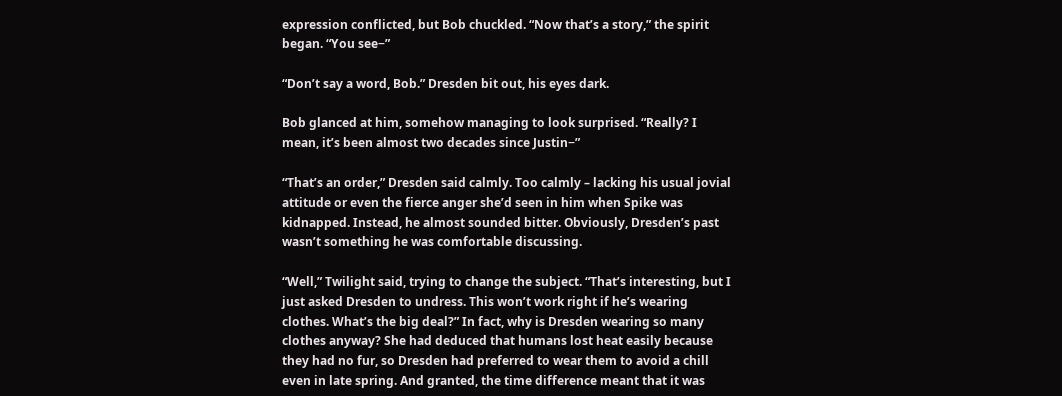expression conflicted, but Bob chuckled. “Now that’s a story,” the spirit began. “You see−”

“Don’t say a word, Bob.” Dresden bit out, his eyes dark.

Bob glanced at him, somehow managing to look surprised. “Really? I mean, it’s been almost two decades since Justin−”

“That’s an order,” Dresden said calmly. Too calmly – lacking his usual jovial attitude or even the fierce anger she’d seen in him when Spike was kidnapped. Instead, he almost sounded bitter. Obviously, Dresden’s past wasn’t something he was comfortable discussing.

“Well,” Twilight said, trying to change the subject. “That’s interesting, but I just asked Dresden to undress. This won’t work right if he’s wearing clothes. What’s the big deal?” In fact, why is Dresden wearing so many clothes anyway? She had deduced that humans lost heat easily because they had no fur, so Dresden had preferred to wear them to avoid a chill even in late spring. And granted, the time difference meant that it was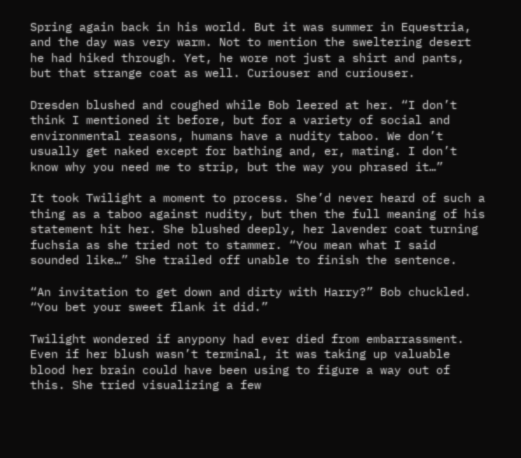Spring again back in his world. But it was summer in Equestria, and the day was very warm. Not to mention the sweltering desert he had hiked through. Yet, he wore not just a shirt and pants, but that strange coat as well. Curiouser and curiouser.

Dresden blushed and coughed while Bob leered at her. “I don’t think I mentioned it before, but for a variety of social and environmental reasons, humans have a nudity taboo. We don’t usually get naked except for bathing and, er, mating. I don’t know why you need me to strip, but the way you phrased it…”

It took Twilight a moment to process. She’d never heard of such a thing as a taboo against nudity, but then the full meaning of his statement hit her. She blushed deeply, her lavender coat turning fuchsia as she tried not to stammer. “You mean what I said sounded like…” She trailed off unable to finish the sentence.

“An invitation to get down and dirty with Harry?” Bob chuckled. “You bet your sweet flank it did.”

Twilight wondered if anypony had ever died from embarrassment. Even if her blush wasn’t terminal, it was taking up valuable blood her brain could have been using to figure a way out of this. She tried visualizing a few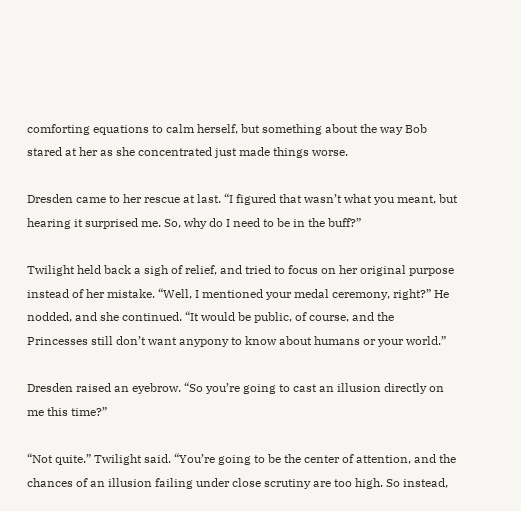comforting equations to calm herself, but something about the way Bob stared at her as she concentrated just made things worse.

Dresden came to her rescue at last. “I figured that wasn’t what you meant, but hearing it surprised me. So, why do I need to be in the buff?”

Twilight held back a sigh of relief, and tried to focus on her original purpose instead of her mistake. “Well, I mentioned your medal ceremony, right?” He nodded, and she continued. “It would be public, of course, and the Princesses still don’t want anypony to know about humans or your world.”

Dresden raised an eyebrow. “So you’re going to cast an illusion directly on me this time?”

“Not quite.” Twilight said. “You’re going to be the center of attention, and the chances of an illusion failing under close scrutiny are too high. So instead,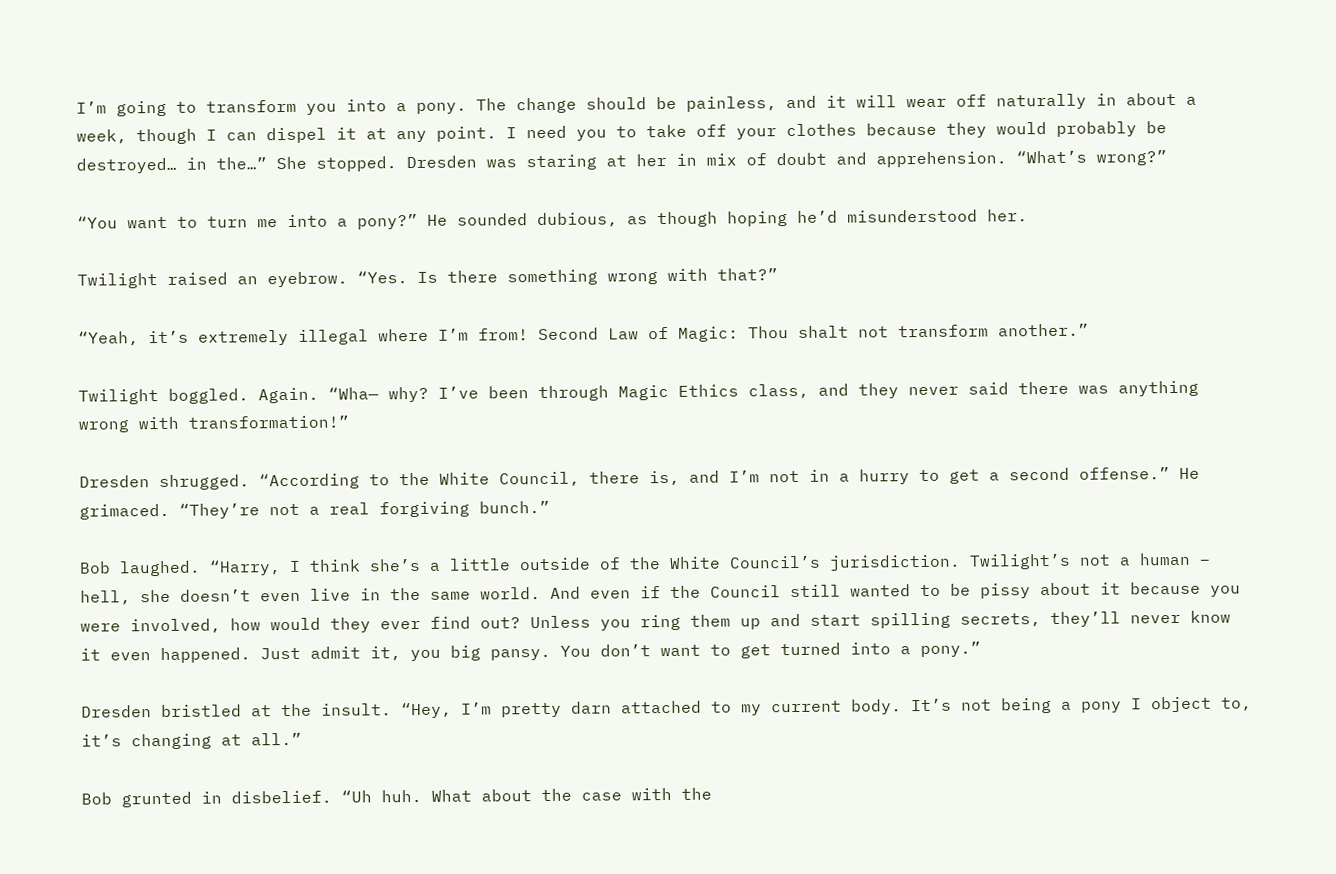I’m going to transform you into a pony. The change should be painless, and it will wear off naturally in about a week, though I can dispel it at any point. I need you to take off your clothes because they would probably be destroyed… in the…” She stopped. Dresden was staring at her in mix of doubt and apprehension. “What’s wrong?”

“You want to turn me into a pony?” He sounded dubious, as though hoping he’d misunderstood her.

Twilight raised an eyebrow. “Yes. Is there something wrong with that?”

“Yeah, it’s extremely illegal where I’m from! Second Law of Magic: Thou shalt not transform another.”

Twilight boggled. Again. “Wha— why? I’ve been through Magic Ethics class, and they never said there was anything wrong with transformation!”

Dresden shrugged. “According to the White Council, there is, and I’m not in a hurry to get a second offense.” He grimaced. “They’re not a real forgiving bunch.”

Bob laughed. “Harry, I think she’s a little outside of the White Council’s jurisdiction. Twilight’s not a human – hell, she doesn’t even live in the same world. And even if the Council still wanted to be pissy about it because you were involved, how would they ever find out? Unless you ring them up and start spilling secrets, they’ll never know it even happened. Just admit it, you big pansy. You don’t want to get turned into a pony.”

Dresden bristled at the insult. “Hey, I’m pretty darn attached to my current body. It’s not being a pony I object to, it’s changing at all.”

Bob grunted in disbelief. “Uh huh. What about the case with the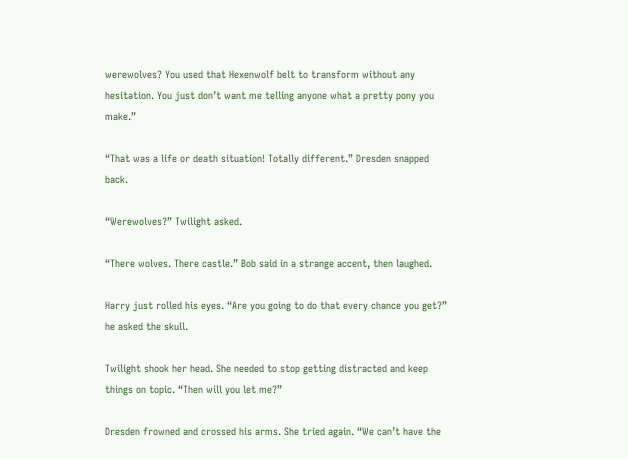werewolves? You used that Hexenwolf belt to transform without any hesitation. You just don’t want me telling anyone what a pretty pony you make.”

“That was a life or death situation! Totally different.” Dresden snapped back.

“Werewolves?” Twilight asked.

“There wolves. There castle.” Bob said in a strange accent, then laughed.

Harry just rolled his eyes. “Are you going to do that every chance you get?” he asked the skull.

Twilight shook her head. She needed to stop getting distracted and keep things on topic. “Then will you let me?”

Dresden frowned and crossed his arms. She tried again. “We can’t have the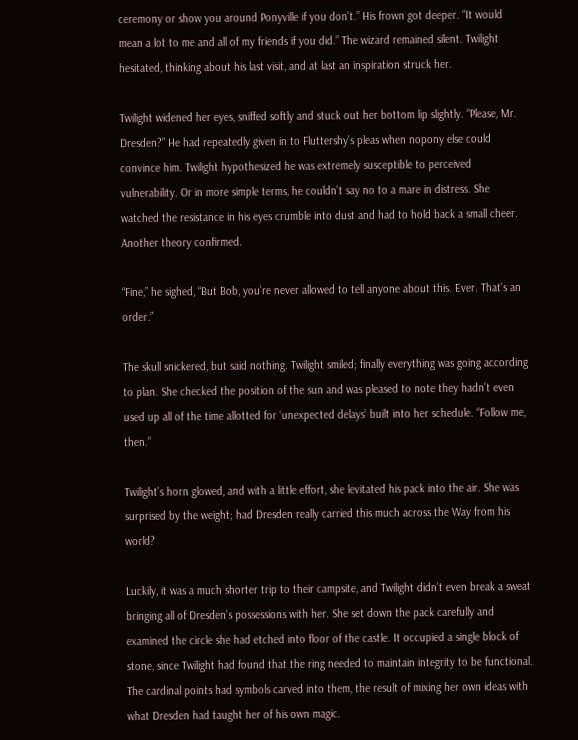ceremony or show you around Ponyville if you don’t.” His frown got deeper. “It would mean a lot to me and all of my friends if you did.” The wizard remained silent. Twilight hesitated, thinking about his last visit, and at last an inspiration struck her.

Twilight widened her eyes, sniffed softly and stuck out her bottom lip slightly. “Please, Mr. Dresden?” He had repeatedly given in to Fluttershy’s pleas when nopony else could convince him. Twilight hypothesized he was extremely susceptible to perceived vulnerability. Or in more simple terms, he couldn’t say no to a mare in distress. She watched the resistance in his eyes crumble into dust and had to hold back a small cheer. Another theory confirmed.

“Fine,” he sighed, “But Bob, you’re never allowed to tell anyone about this. Ever. That’s an order.”

The skull snickered, but said nothing. Twilight smiled; finally everything was going according to plan. She checked the position of the sun and was pleased to note they hadn’t even used up all of the time allotted for ‘unexpected delays’ built into her schedule. “Follow me, then.”

Twilight’s horn glowed, and with a little effort, she levitated his pack into the air. She was surprised by the weight; had Dresden really carried this much across the Way from his world?

Luckily, it was a much shorter trip to their campsite, and Twilight didn’t even break a sweat bringing all of Dresden’s possessions with her. She set down the pack carefully and examined the circle she had etched into floor of the castle. It occupied a single block of stone, since Twilight had found that the ring needed to maintain integrity to be functional. The cardinal points had symbols carved into them, the result of mixing her own ideas with what Dresden had taught her of his own magic.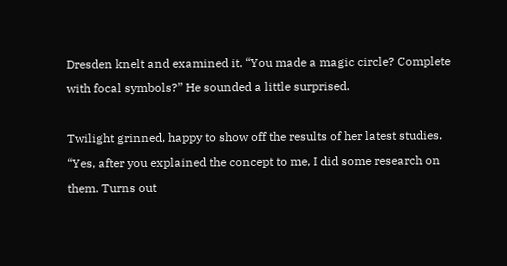Dresden knelt and examined it. “You made a magic circle? Complete with focal symbols?” He sounded a little surprised.

Twilight grinned, happy to show off the results of her latest studies. “Yes, after you explained the concept to me, I did some research on them. Turns out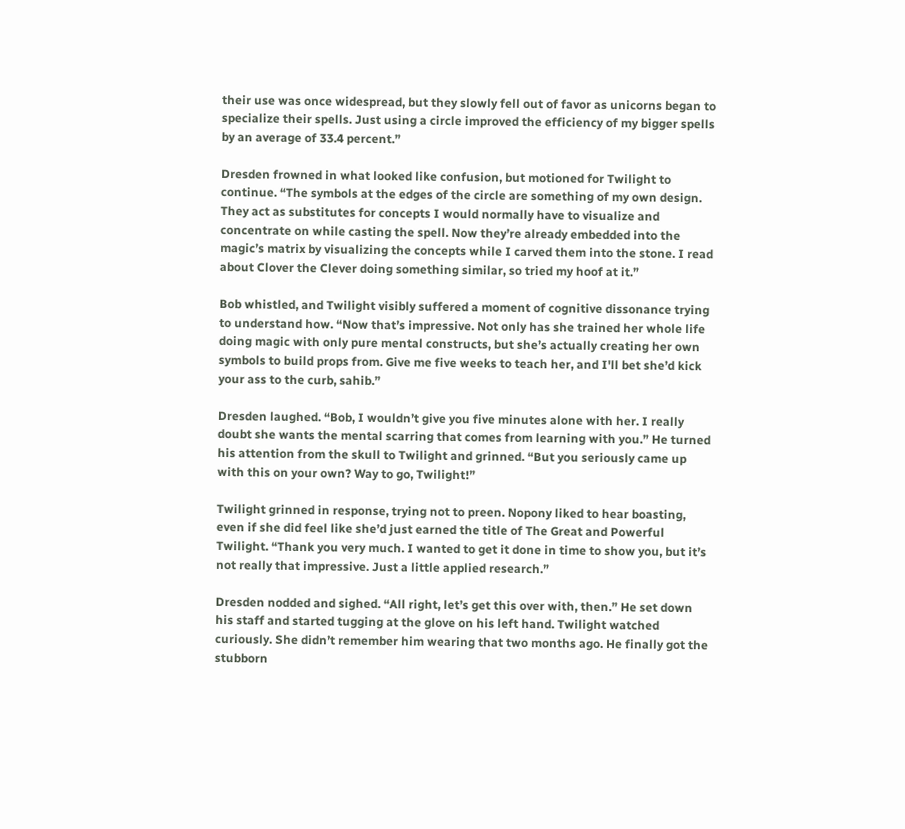their use was once widespread, but they slowly fell out of favor as unicorns began to specialize their spells. Just using a circle improved the efficiency of my bigger spells by an average of 33.4 percent.”

Dresden frowned in what looked like confusion, but motioned for Twilight to continue. “The symbols at the edges of the circle are something of my own design. They act as substitutes for concepts I would normally have to visualize and concentrate on while casting the spell. Now they’re already embedded into the magic’s matrix by visualizing the concepts while I carved them into the stone. I read about Clover the Clever doing something similar, so tried my hoof at it.”

Bob whistled, and Twilight visibly suffered a moment of cognitive dissonance trying to understand how. “Now that’s impressive. Not only has she trained her whole life doing magic with only pure mental constructs, but she’s actually creating her own symbols to build props from. Give me five weeks to teach her, and I'll bet she’d kick your ass to the curb, sahib.”

Dresden laughed. “Bob, I wouldn’t give you five minutes alone with her. I really doubt she wants the mental scarring that comes from learning with you.” He turned his attention from the skull to Twilight and grinned. “But you seriously came up with this on your own? Way to go, Twilight!”

Twilight grinned in response, trying not to preen. Nopony liked to hear boasting, even if she did feel like she’d just earned the title of The Great and Powerful Twilight. “Thank you very much. I wanted to get it done in time to show you, but it’s not really that impressive. Just a little applied research.”

Dresden nodded and sighed. “All right, let’s get this over with, then.” He set down his staff and started tugging at the glove on his left hand. Twilight watched curiously. She didn’t remember him wearing that two months ago. He finally got the stubborn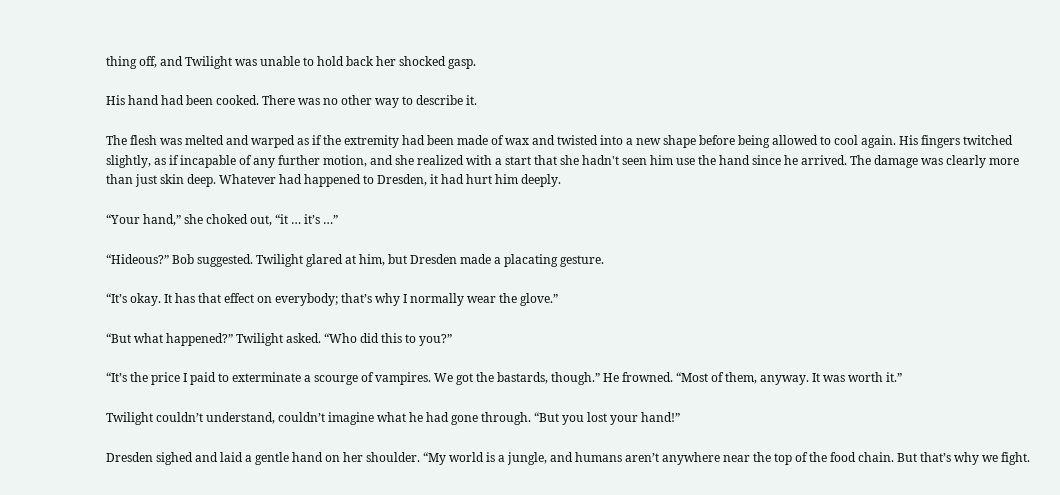thing off, and Twilight was unable to hold back her shocked gasp.

His hand had been cooked. There was no other way to describe it.

The flesh was melted and warped as if the extremity had been made of wax and twisted into a new shape before being allowed to cool again. His fingers twitched slightly, as if incapable of any further motion, and she realized with a start that she hadn't seen him use the hand since he arrived. The damage was clearly more than just skin deep. Whatever had happened to Dresden, it had hurt him deeply.

“Your hand,” she choked out, “it … it’s …”

“Hideous?” Bob suggested. Twilight glared at him, but Dresden made a placating gesture.

“It’s okay. It has that effect on everybody; that’s why I normally wear the glove.”

“But what happened?” Twilight asked. “Who did this to you?”

“It’s the price I paid to exterminate a scourge of vampires. We got the bastards, though.” He frowned. “Most of them, anyway. It was worth it.”

Twilight couldn’t understand, couldn’t imagine what he had gone through. “But you lost your hand!”

Dresden sighed and laid a gentle hand on her shoulder. “My world is a jungle, and humans aren’t anywhere near the top of the food chain. But that’s why we fight.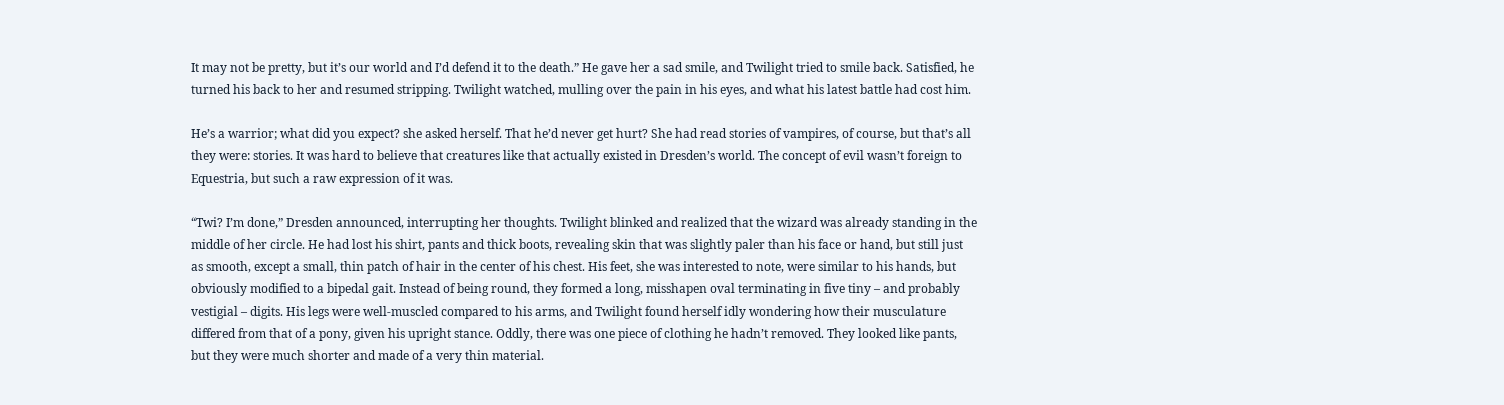It may not be pretty, but it’s our world and I’d defend it to the death.” He gave her a sad smile, and Twilight tried to smile back. Satisfied, he turned his back to her and resumed stripping. Twilight watched, mulling over the pain in his eyes, and what his latest battle had cost him.

He’s a warrior; what did you expect? she asked herself. That he’d never get hurt? She had read stories of vampires, of course, but that’s all they were: stories. It was hard to believe that creatures like that actually existed in Dresden’s world. The concept of evil wasn’t foreign to Equestria, but such a raw expression of it was.

“Twi? I’m done,” Dresden announced, interrupting her thoughts. Twilight blinked and realized that the wizard was already standing in the middle of her circle. He had lost his shirt, pants and thick boots, revealing skin that was slightly paler than his face or hand, but still just as smooth, except a small, thin patch of hair in the center of his chest. His feet, she was interested to note, were similar to his hands, but obviously modified to a bipedal gait. Instead of being round, they formed a long, misshapen oval terminating in five tiny – and probably vestigial – digits. His legs were well-muscled compared to his arms, and Twilight found herself idly wondering how their musculature differed from that of a pony, given his upright stance. Oddly, there was one piece of clothing he hadn’t removed. They looked like pants, but they were much shorter and made of a very thin material.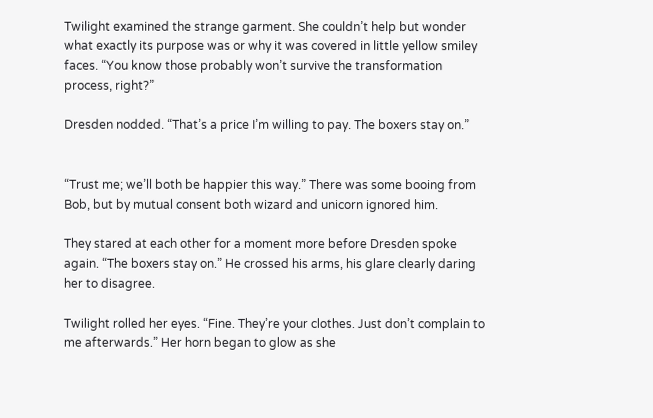Twilight examined the strange garment. She couldn’t help but wonder what exactly its purpose was or why it was covered in little yellow smiley faces. “You know those probably won’t survive the transformation process, right?”

Dresden nodded. “That’s a price I’m willing to pay. The boxers stay on.”


“Trust me; we’ll both be happier this way.” There was some booing from Bob, but by mutual consent both wizard and unicorn ignored him.

They stared at each other for a moment more before Dresden spoke again. “The boxers stay on.” He crossed his arms, his glare clearly daring her to disagree.

Twilight rolled her eyes. “Fine. They’re your clothes. Just don’t complain to me afterwards.” Her horn began to glow as she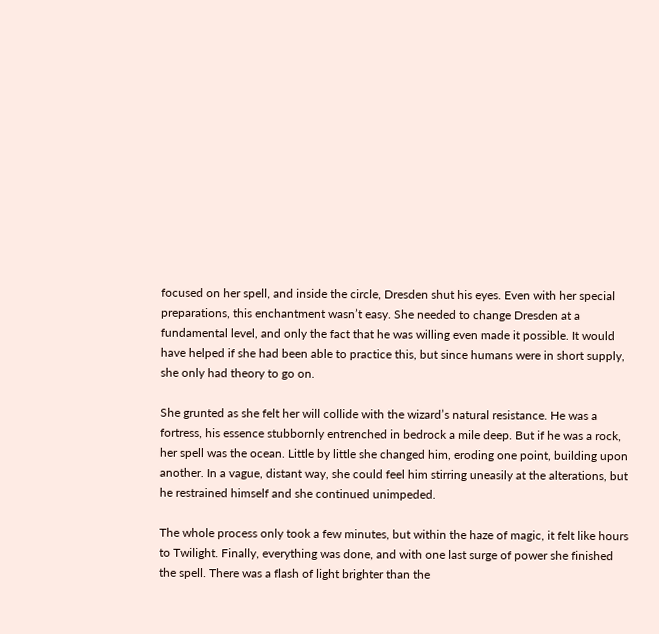focused on her spell, and inside the circle, Dresden shut his eyes. Even with her special preparations, this enchantment wasn’t easy. She needed to change Dresden at a fundamental level, and only the fact that he was willing even made it possible. It would have helped if she had been able to practice this, but since humans were in short supply, she only had theory to go on.

She grunted as she felt her will collide with the wizard’s natural resistance. He was a fortress, his essence stubbornly entrenched in bedrock a mile deep. But if he was a rock, her spell was the ocean. Little by little she changed him, eroding one point, building upon another. In a vague, distant way, she could feel him stirring uneasily at the alterations, but he restrained himself and she continued unimpeded.

The whole process only took a few minutes, but within the haze of magic, it felt like hours to Twilight. Finally, everything was done, and with one last surge of power she finished the spell. There was a flash of light brighter than the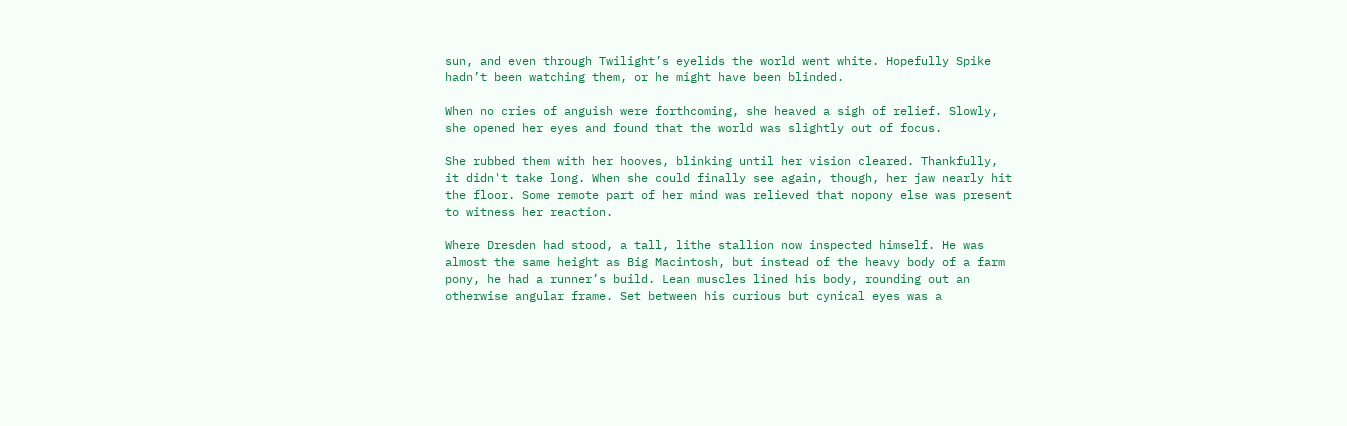sun, and even through Twilight’s eyelids the world went white. Hopefully Spike hadn’t been watching them, or he might have been blinded.

When no cries of anguish were forthcoming, she heaved a sigh of relief. Slowly, she opened her eyes and found that the world was slightly out of focus.

She rubbed them with her hooves, blinking until her vision cleared. Thankfully, it didn't take long. When she could finally see again, though, her jaw nearly hit the floor. Some remote part of her mind was relieved that nopony else was present to witness her reaction.

Where Dresden had stood, a tall, lithe stallion now inspected himself. He was almost the same height as Big Macintosh, but instead of the heavy body of a farm pony, he had a runner’s build. Lean muscles lined his body, rounding out an otherwise angular frame. Set between his curious but cynical eyes was a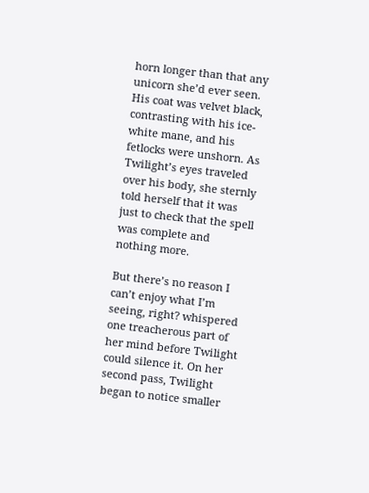horn longer than that any unicorn she’d ever seen. His coat was velvet black, contrasting with his ice-white mane, and his fetlocks were unshorn. As Twilight’s eyes traveled over his body, she sternly told herself that it was just to check that the spell was complete and nothing more.

But there’s no reason I can’t enjoy what I’m seeing, right? whispered one treacherous part of her mind before Twilight could silence it. On her second pass, Twilight began to notice smaller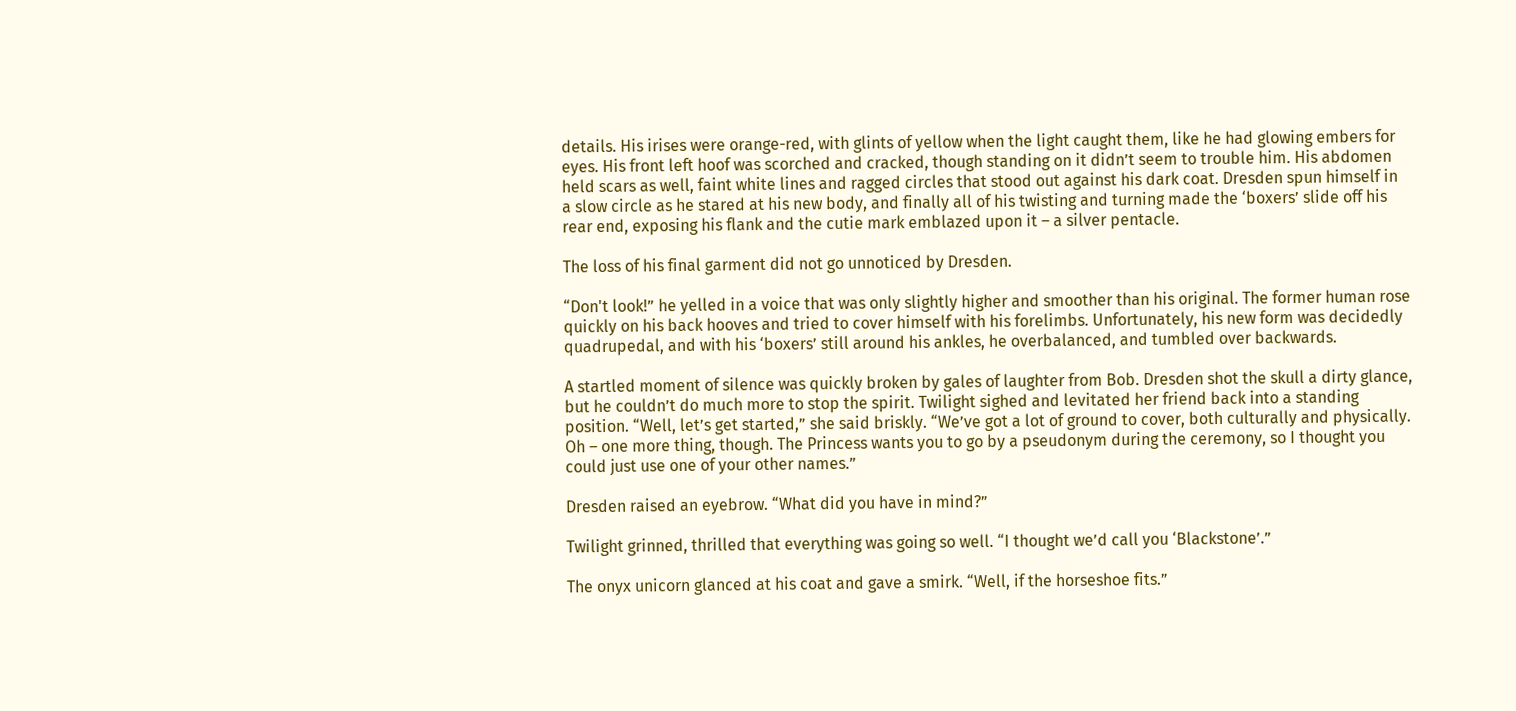details. His irises were orange-red, with glints of yellow when the light caught them, like he had glowing embers for eyes. His front left hoof was scorched and cracked, though standing on it didn’t seem to trouble him. His abdomen held scars as well, faint white lines and ragged circles that stood out against his dark coat. Dresden spun himself in a slow circle as he stared at his new body, and finally all of his twisting and turning made the ‘boxers’ slide off his rear end, exposing his flank and the cutie mark emblazed upon it – a silver pentacle.

The loss of his final garment did not go unnoticed by Dresden.

“Don't look!” he yelled in a voice that was only slightly higher and smoother than his original. The former human rose quickly on his back hooves and tried to cover himself with his forelimbs. Unfortunately, his new form was decidedly quadrupedal, and with his ‘boxers’ still around his ankles, he overbalanced, and tumbled over backwards.

A startled moment of silence was quickly broken by gales of laughter from Bob. Dresden shot the skull a dirty glance, but he couldn’t do much more to stop the spirit. Twilight sighed and levitated her friend back into a standing position. “Well, let’s get started,” she said briskly. “We’ve got a lot of ground to cover, both culturally and physically. Oh – one more thing, though. The Princess wants you to go by a pseudonym during the ceremony, so I thought you could just use one of your other names.”

Dresden raised an eyebrow. “What did you have in mind?”

Twilight grinned, thrilled that everything was going so well. “I thought we’d call you ‘Blackstone’.”

The onyx unicorn glanced at his coat and gave a smirk. “Well, if the horseshoe fits.”